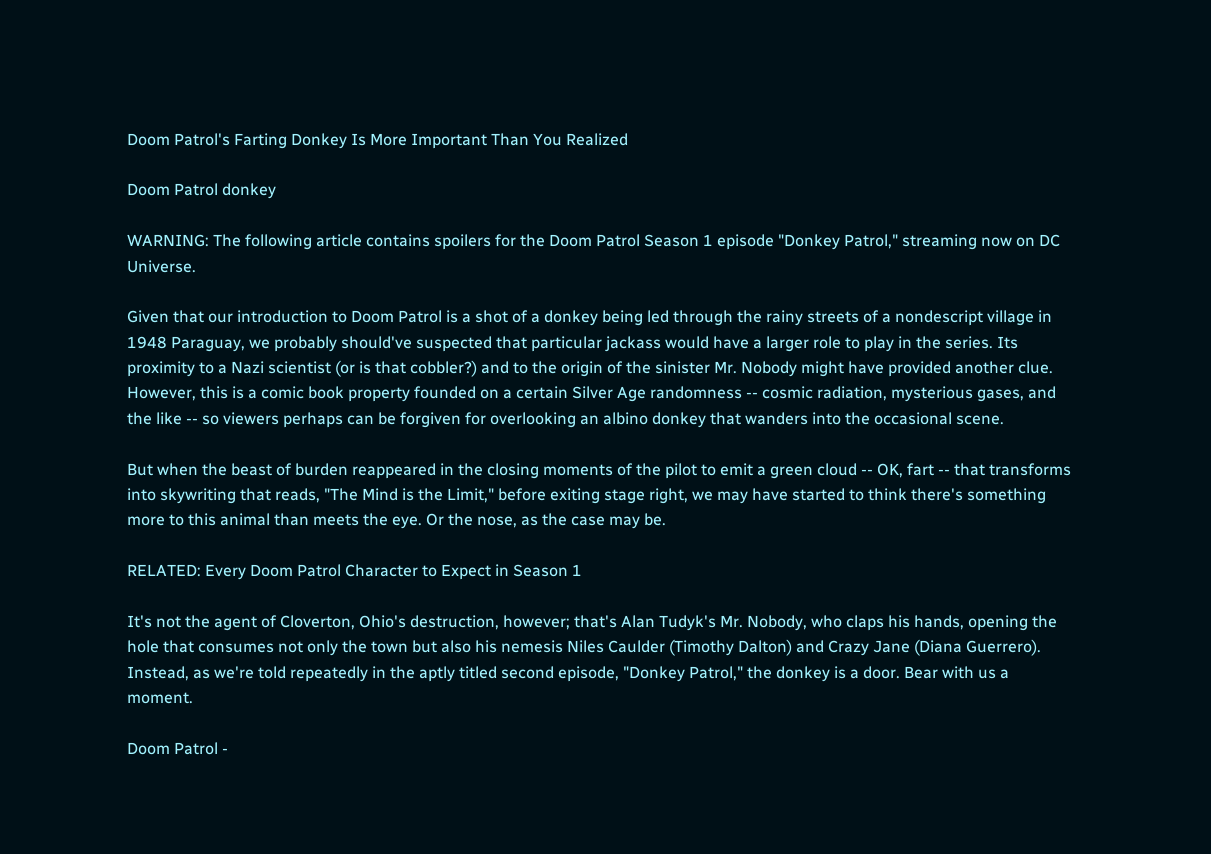Doom Patrol's Farting Donkey Is More Important Than You Realized

Doom Patrol donkey

WARNING: The following article contains spoilers for the Doom Patrol Season 1 episode "Donkey Patrol," streaming now on DC Universe.

Given that our introduction to Doom Patrol is a shot of a donkey being led through the rainy streets of a nondescript village in 1948 Paraguay, we probably should've suspected that particular jackass would have a larger role to play in the series. Its proximity to a Nazi scientist (or is that cobbler?) and to the origin of the sinister Mr. Nobody might have provided another clue. However, this is a comic book property founded on a certain Silver Age randomness -- cosmic radiation, mysterious gases, and the like -- so viewers perhaps can be forgiven for overlooking an albino donkey that wanders into the occasional scene.

But when the beast of burden reappeared in the closing moments of the pilot to emit a green cloud -- OK, fart -- that transforms into skywriting that reads, "The Mind is the Limit," before exiting stage right, we may have started to think there's something more to this animal than meets the eye. Or the nose, as the case may be.

RELATED: Every Doom Patrol Character to Expect in Season 1

It's not the agent of Cloverton, Ohio's destruction, however; that's Alan Tudyk's Mr. Nobody, who claps his hands, opening the hole that consumes not only the town but also his nemesis Niles Caulder (Timothy Dalton) and Crazy Jane (Diana Guerrero). Instead, as we're told repeatedly in the aptly titled second episode, "Donkey Patrol," the donkey is a door. Bear with us a moment.

Doom Patrol -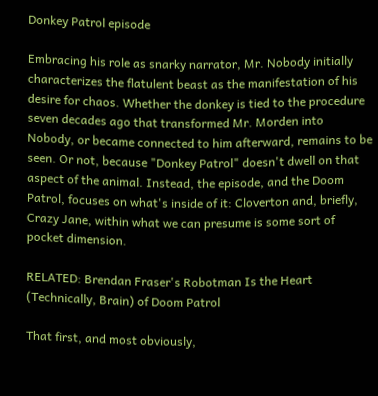Donkey Patrol episode

Embracing his role as snarky narrator, Mr. Nobody initially characterizes the flatulent beast as the manifestation of his desire for chaos. Whether the donkey is tied to the procedure seven decades ago that transformed Mr. Morden into Nobody, or became connected to him afterward, remains to be seen. Or not, because "Donkey Patrol" doesn't dwell on that aspect of the animal. Instead, the episode, and the Doom Patrol, focuses on what's inside of it: Cloverton and, briefly, Crazy Jane, within what we can presume is some sort of pocket dimension.

RELATED: Brendan Fraser's Robotman Is the Heart (Technically, Brain) of Doom Patrol

That first, and most obviously,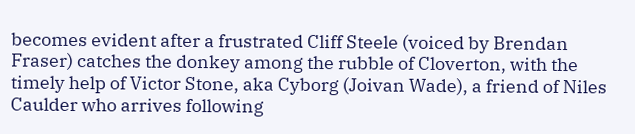becomes evident after a frustrated Cliff Steele (voiced by Brendan Fraser) catches the donkey among the rubble of Cloverton, with the timely help of Victor Stone, aka Cyborg (Joivan Wade), a friend of Niles Caulder who arrives following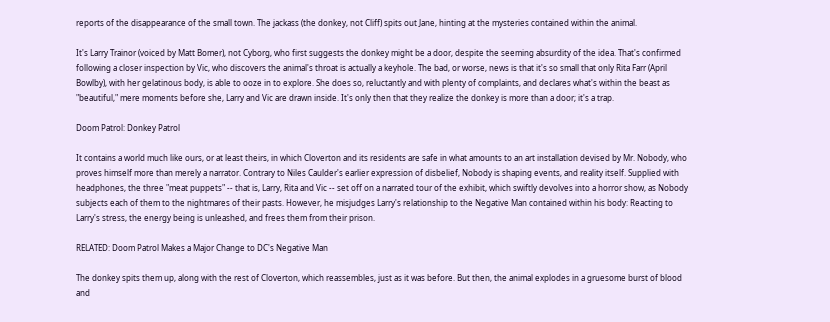reports of the disappearance of the small town. The jackass (the donkey, not Cliff) spits out Jane, hinting at the mysteries contained within the animal.

It's Larry Trainor (voiced by Matt Bomer), not Cyborg, who first suggests the donkey might be a door, despite the seeming absurdity of the idea. That's confirmed following a closer inspection by Vic, who discovers the animal's throat is actually a keyhole. The bad, or worse, news is that it's so small that only Rita Farr (April Bowlby), with her gelatinous body, is able to ooze in to explore. She does so, reluctantly and with plenty of complaints, and declares what's within the beast as "beautiful," mere moments before she, Larry and Vic are drawn inside. It's only then that they realize the donkey is more than a door; it's a trap.

Doom Patrol: Donkey Patrol

It contains a world much like ours, or at least theirs, in which Cloverton and its residents are safe in what amounts to an art installation devised by Mr. Nobody, who proves himself more than merely a narrator. Contrary to Niles Caulder's earlier expression of disbelief, Nobody is shaping events, and reality itself. Supplied with headphones, the three "meat puppets" -- that is, Larry, Rita and Vic -- set off on a narrated tour of the exhibit, which swiftly devolves into a horror show, as Nobody subjects each of them to the nightmares of their pasts. However, he misjudges Larry's relationship to the Negative Man contained within his body: Reacting to Larry's stress, the energy being is unleashed, and frees them from their prison.

RELATED: Doom Patrol Makes a Major Change to DC's Negative Man

The donkey spits them up, along with the rest of Cloverton, which reassembles, just as it was before. But then, the animal explodes in a gruesome burst of blood and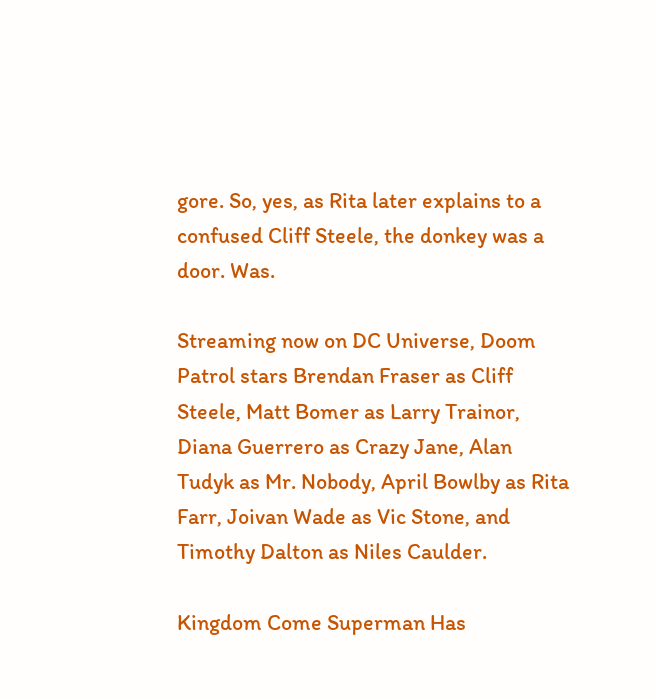gore. So, yes, as Rita later explains to a confused Cliff Steele, the donkey was a door. Was.

Streaming now on DC Universe, Doom Patrol stars Brendan Fraser as Cliff Steele, Matt Bomer as Larry Trainor, Diana Guerrero as Crazy Jane, Alan Tudyk as Mr. Nobody, April Bowlby as Rita Farr, Joivan Wade as Vic Stone, and Timothy Dalton as Niles Caulder.

Kingdom Come Superman Has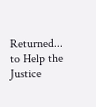Returned... to Help the Justice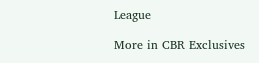League

More in CBR Exclusives